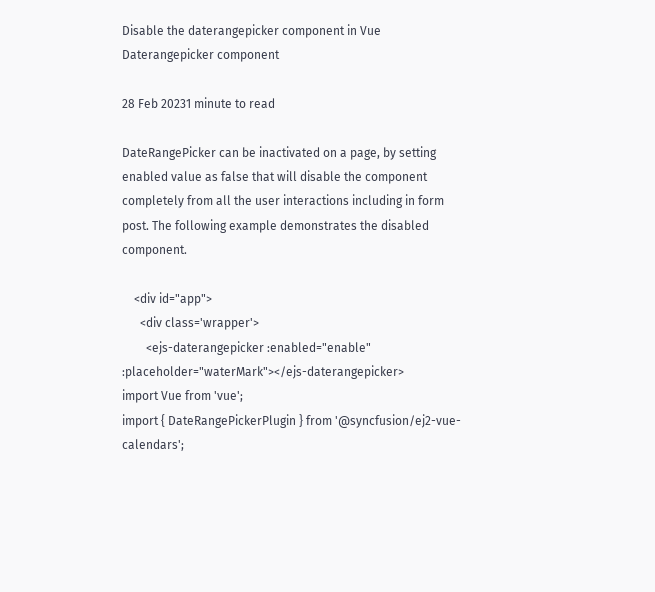Disable the daterangepicker component in Vue Daterangepicker component

28 Feb 20231 minute to read

DateRangePicker can be inactivated on a page, by setting enabled value as false that will disable the component completely from all the user interactions including in form post. The following example demonstrates the disabled component.

    <div id="app">
      <div class='wrapper'>
        <ejs-daterangepicker :enabled="enable" :placeholder="waterMark"></ejs-daterangepicker>
import Vue from 'vue';
import { DateRangePickerPlugin } from '@syncfusion/ej2-vue-calendars';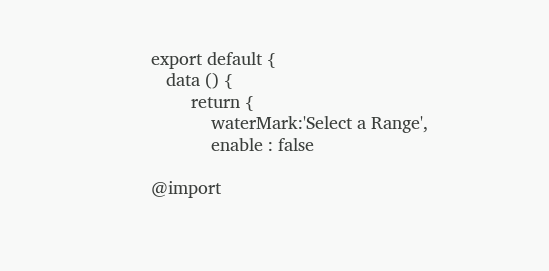export default {
   data () {
        return {
            waterMark:'Select a Range',
            enable : false

@import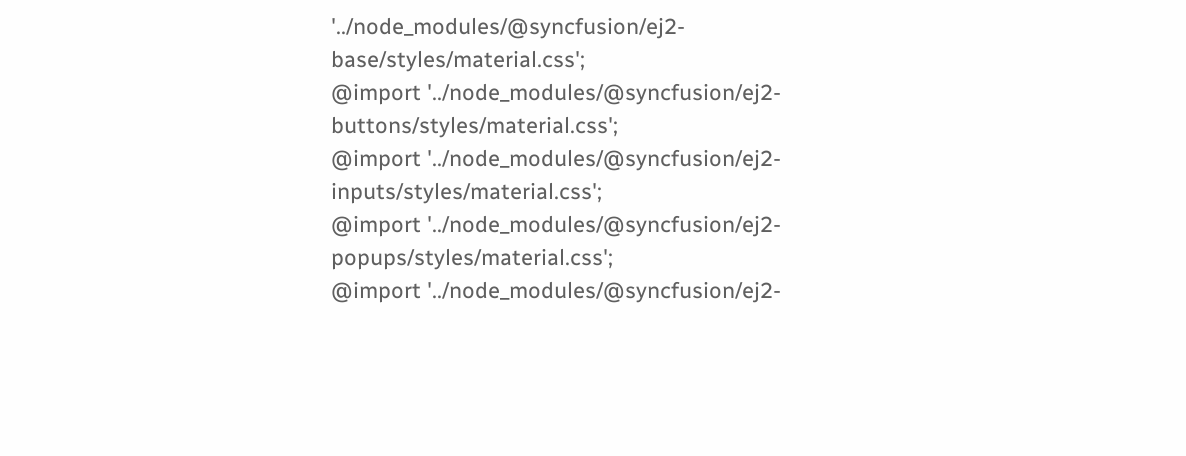'../node_modules/@syncfusion/ej2-base/styles/material.css';
@import '../node_modules/@syncfusion/ej2-buttons/styles/material.css';
@import '../node_modules/@syncfusion/ej2-inputs/styles/material.css';
@import '../node_modules/@syncfusion/ej2-popups/styles/material.css';
@import '../node_modules/@syncfusion/ej2-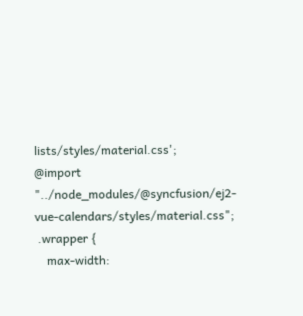lists/styles/material.css';
@import "../node_modules/@syncfusion/ej2-vue-calendars/styles/material.css";
 .wrapper {
    max-width: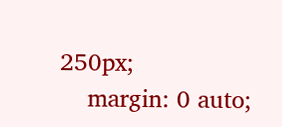250px;
    margin: 0 auto;